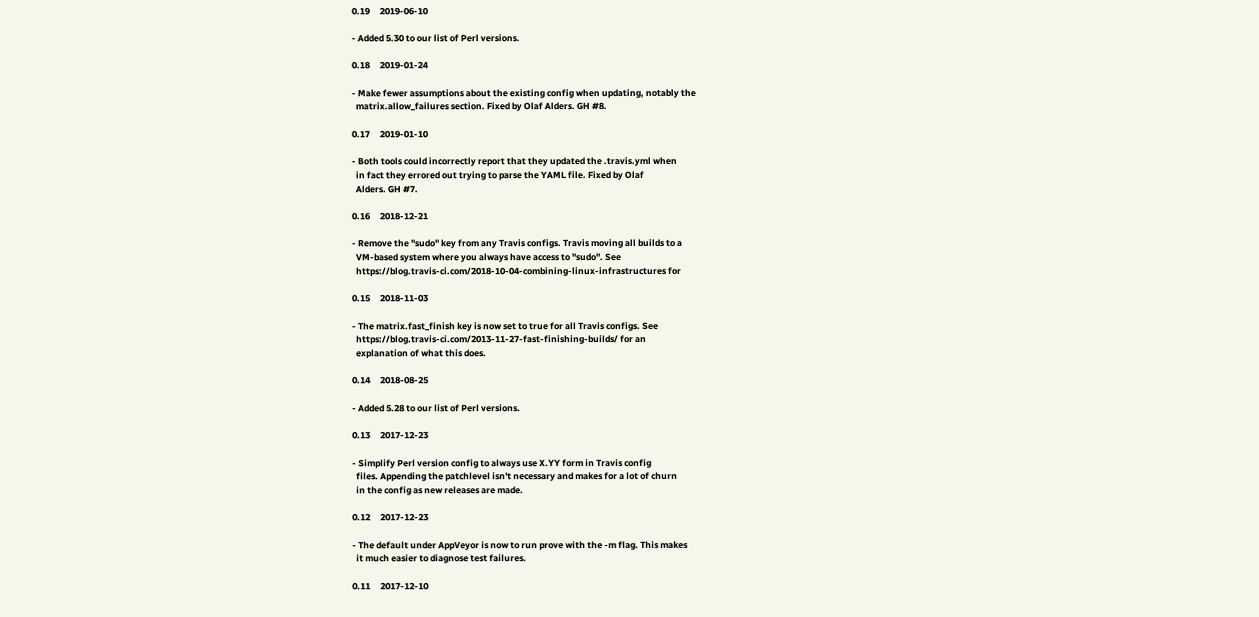0.19     2019-06-10

- Added 5.30 to our list of Perl versions.

0.18     2019-01-24

- Make fewer assumptions about the existing config when updating, notably the
  matrix.allow_failures section. Fixed by Olaf Alders. GH #8.

0.17     2019-01-10

- Both tools could incorrectly report that they updated the .travis.yml when
  in fact they errored out trying to parse the YAML file. Fixed by Olaf
  Alders. GH #7.

0.16     2018-12-21

- Remove the "sudo" key from any Travis configs. Travis moving all builds to a
  VM-based system where you always have access to "sudo". See
  https://blog.travis-ci.com/2018-10-04-combining-linux-infrastructures for

0.15     2018-11-03

- The matrix.fast_finish key is now set to true for all Travis configs. See
  https://blog.travis-ci.com/2013-11-27-fast-finishing-builds/ for an
  explanation of what this does.

0.14     2018-08-25

- Added 5.28 to our list of Perl versions.

0.13     2017-12-23

- Simplify Perl version config to always use X.YY form in Travis config
  files. Appending the patchlevel isn't necessary and makes for a lot of churn
  in the config as new releases are made.

0.12     2017-12-23

- The default under AppVeyor is now to run prove with the -m flag. This makes
  it much easier to diagnose test failures.

0.11     2017-12-10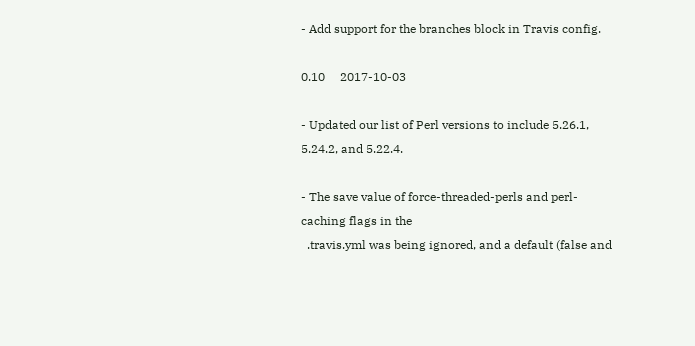- Add support for the branches block in Travis config.

0.10     2017-10-03

- Updated our list of Perl versions to include 5.26.1, 5.24.2, and 5.22.4.

- The save value of force-threaded-perls and perl-caching flags in the
  .travis.yml was being ignored, and a default (false and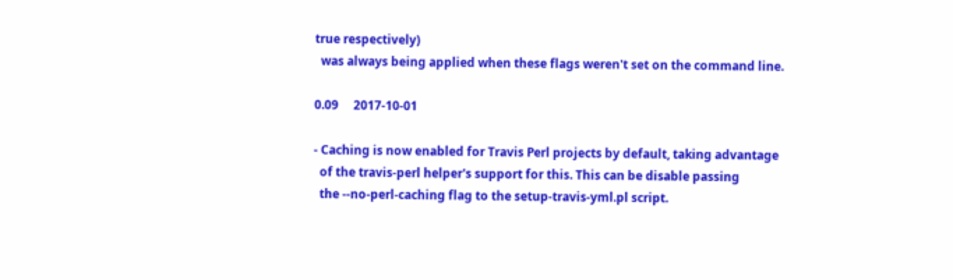true respectively)
  was always being applied when these flags weren't set on the command line.

0.09     2017-10-01

- Caching is now enabled for Travis Perl projects by default, taking advantage
  of the travis-perl helper's support for this. This can be disable passing
  the --no-perl-caching flag to the setup-travis-yml.pl script.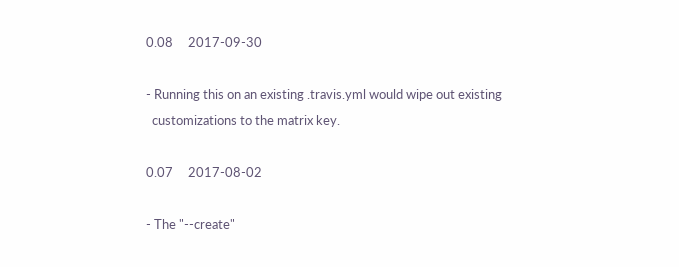0.08     2017-09-30

- Running this on an existing .travis.yml would wipe out existing
  customizations to the matrix key.

0.07     2017-08-02

- The "--create"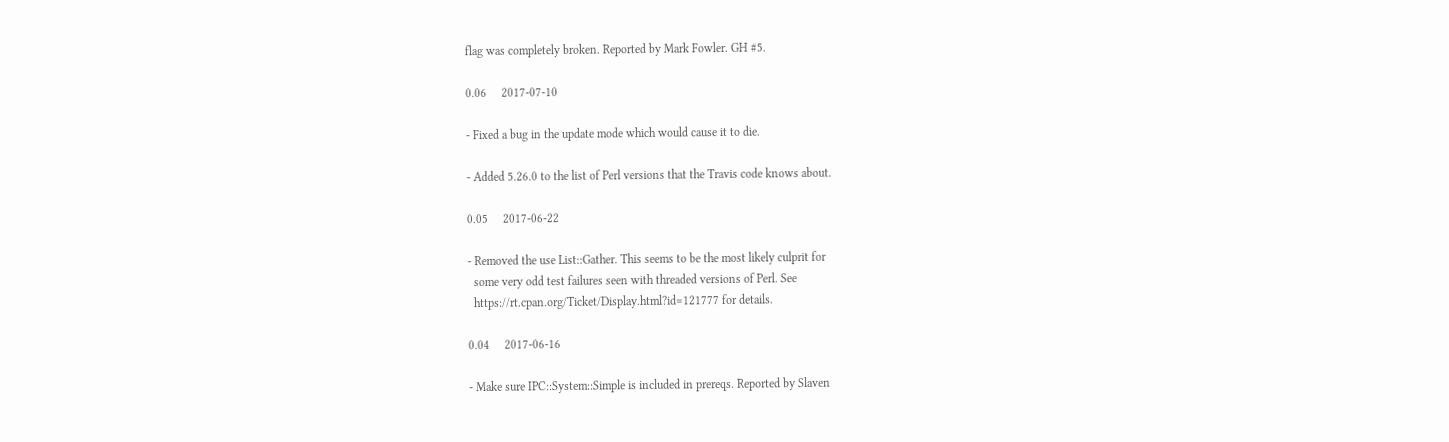flag was completely broken. Reported by Mark Fowler. GH #5.

0.06     2017-07-10

- Fixed a bug in the update mode which would cause it to die.

- Added 5.26.0 to the list of Perl versions that the Travis code knows about.

0.05     2017-06-22

- Removed the use List::Gather. This seems to be the most likely culprit for
  some very odd test failures seen with threaded versions of Perl. See
  https://rt.cpan.org/Ticket/Display.html?id=121777 for details.

0.04     2017-06-16

- Make sure IPC::System::Simple is included in prereqs. Reported by Slaven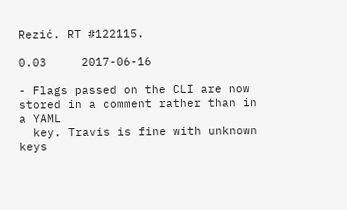Rezić. RT #122115.

0.03     2017-06-16

- Flags passed on the CLI are now stored in a comment rather than in a YAML
  key. Travis is fine with unknown keys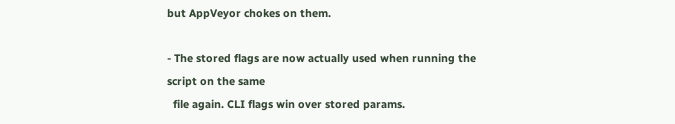but AppVeyor chokes on them.

- The stored flags are now actually used when running the script on the same
  file again. CLI flags win over stored params.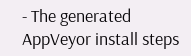- The generated AppVeyor install steps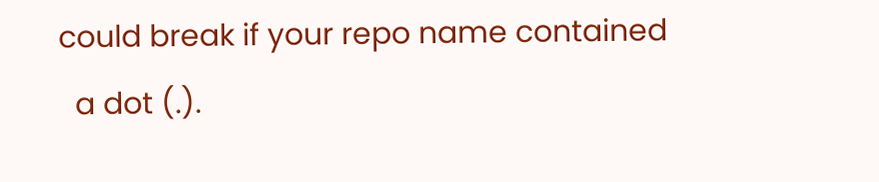could break if your repo name contained
  a dot (.).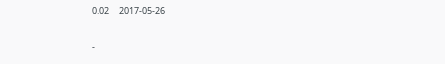0.02     2017-05-26

-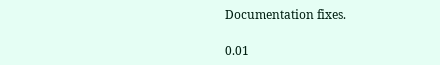Documentation fixes.

0.01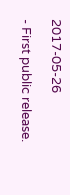2017-05-26

- First public release.